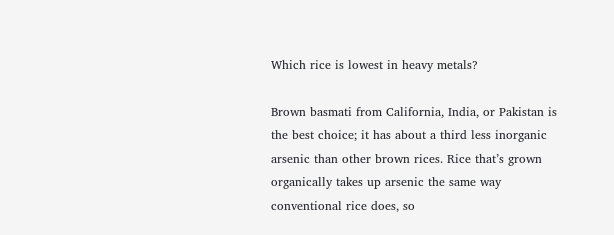Which rice is lowest in heavy metals?

Brown basmati from California, India, or Pakistan is the best choice; it has about a third less inorganic arsenic than other brown rices. Rice that’s grown organically takes up arsenic the same way conventional rice does, so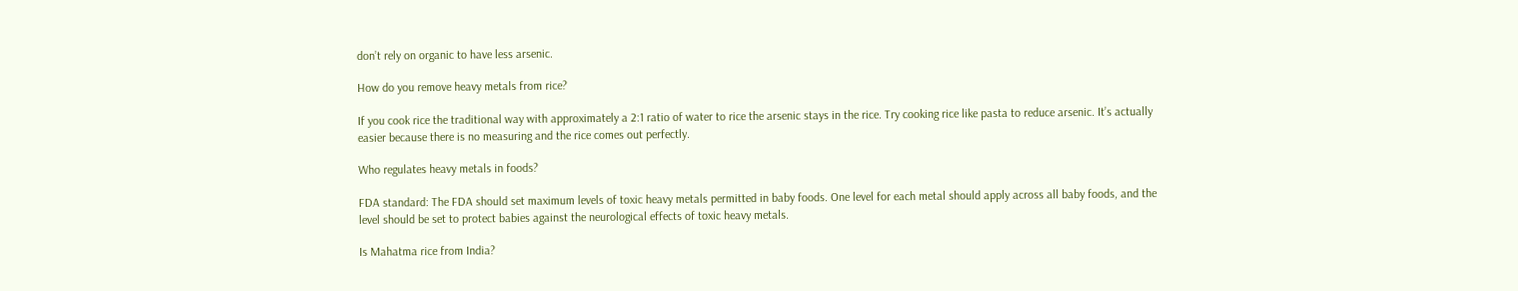don’t rely on organic to have less arsenic.

How do you remove heavy metals from rice?

If you cook rice the traditional way with approximately a 2:1 ratio of water to rice the arsenic stays in the rice. Try cooking rice like pasta to reduce arsenic. It’s actually easier because there is no measuring and the rice comes out perfectly.

Who regulates heavy metals in foods?

FDA standard: The FDA should set maximum levels of toxic heavy metals permitted in baby foods. One level for each metal should apply across all baby foods, and the level should be set to protect babies against the neurological effects of toxic heavy metals.

Is Mahatma rice from India?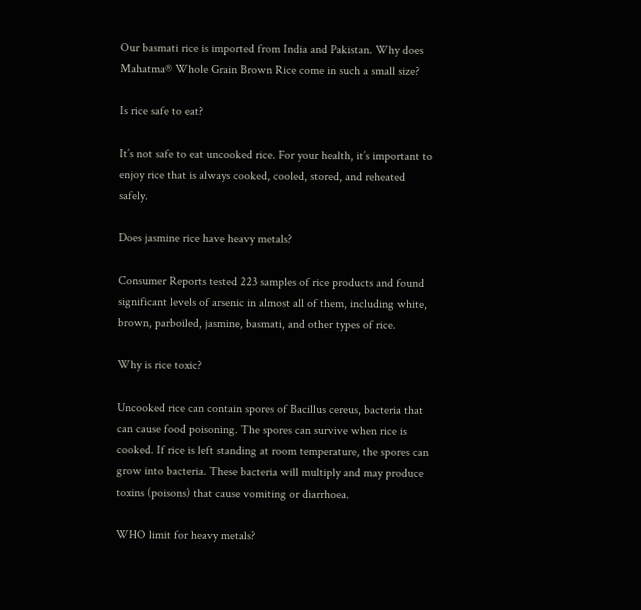Our basmati rice is imported from India and Pakistan. Why does Mahatma® Whole Grain Brown Rice come in such a small size?

Is rice safe to eat?

It’s not safe to eat uncooked rice. For your health, it’s important to enjoy rice that is always cooked, cooled, stored, and reheated safely.

Does jasmine rice have heavy metals?

Consumer Reports tested 223 samples of rice products and found significant levels of arsenic in almost all of them, including white, brown, parboiled, jasmine, basmati, and other types of rice.

Why is rice toxic?

Uncooked rice can contain spores of Bacillus cereus, bacteria that can cause food poisoning. The spores can survive when rice is cooked. If rice is left standing at room temperature, the spores can grow into bacteria. These bacteria will multiply and may produce toxins (poisons) that cause vomiting or diarrhoea.

WHO limit for heavy metals?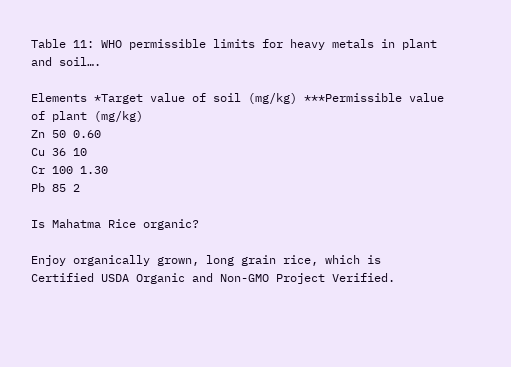Table 11: WHO permissible limits for heavy metals in plant and soil….

Elements *Target value of soil (mg/kg) ***Permissible value of plant (mg/kg)
Zn 50 0.60
Cu 36 10
Cr 100 1.30
Pb 85 2

Is Mahatma Rice organic?

Enjoy organically grown, long grain rice, which is Certified USDA Organic and Non-GMO Project Verified.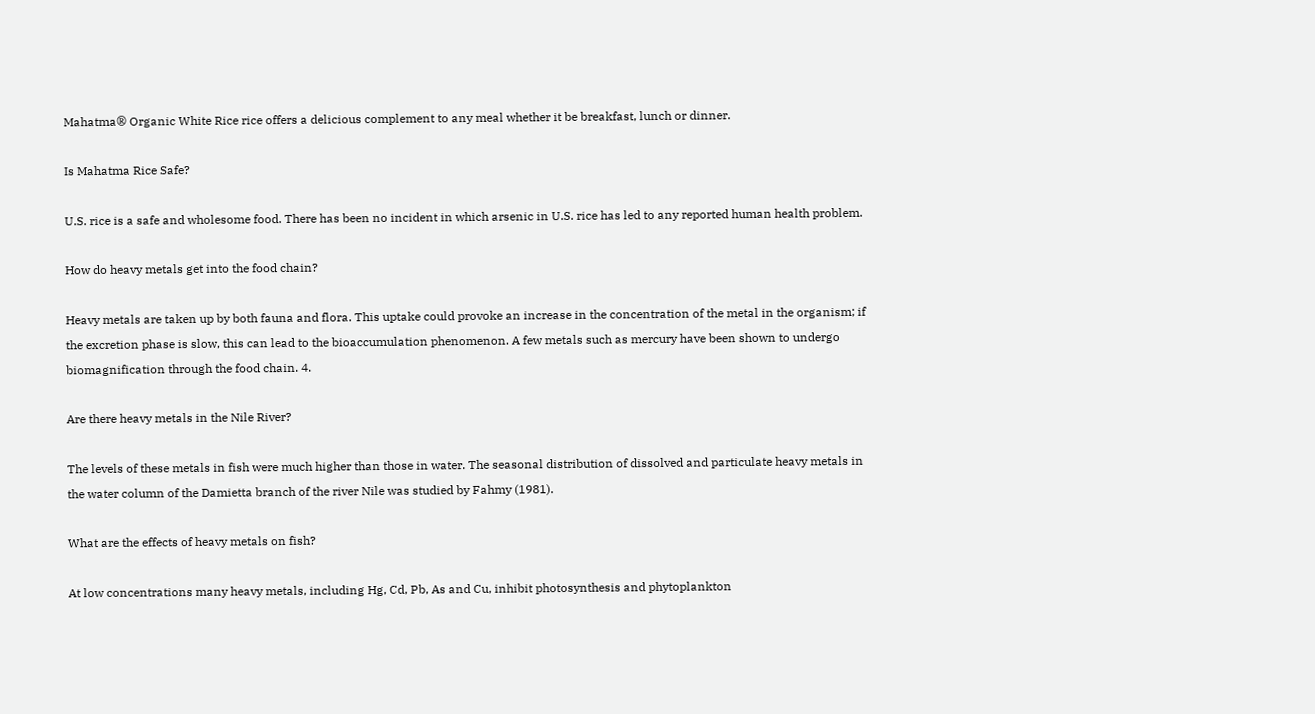Mahatma® Organic White Rice rice offers a delicious complement to any meal whether it be breakfast, lunch or dinner.

Is Mahatma Rice Safe?

U.S. rice is a safe and wholesome food. There has been no incident in which arsenic in U.S. rice has led to any reported human health problem.

How do heavy metals get into the food chain?

Heavy metals are taken up by both fauna and flora. This uptake could provoke an increase in the concentration of the metal in the organism; if the excretion phase is slow, this can lead to the bioaccumulation phenomenon. A few metals such as mercury have been shown to undergo biomagnification through the food chain. 4.

Are there heavy metals in the Nile River?

The levels of these metals in fish were much higher than those in water. The seasonal distribution of dissolved and particulate heavy metals in the water column of the Damietta branch of the river Nile was studied by Fahmy (1981).

What are the effects of heavy metals on fish?

At low concentrations many heavy metals, including Hg, Cd, Pb, As and Cu, inhibit photosynthesis and phytoplankton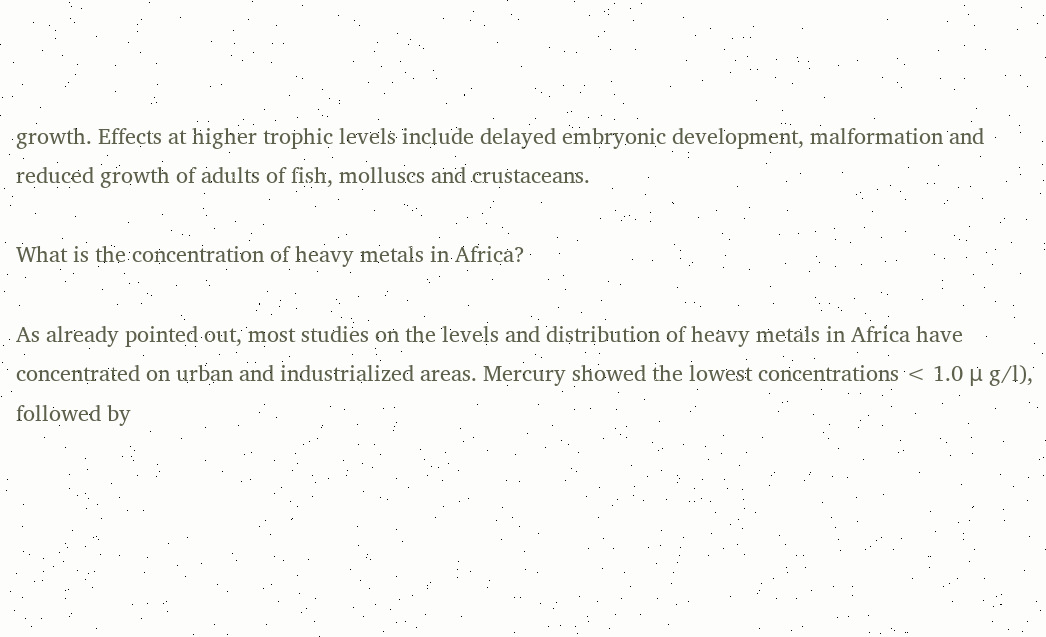growth. Effects at higher trophic levels include delayed embryonic development, malformation and reduced growth of adults of fish, molluscs and crustaceans.

What is the concentration of heavy metals in Africa?

As already pointed out, most studies on the levels and distribution of heavy metals in Africa have concentrated on urban and industrialized areas. Mercury showed the lowest concentrations < 1.0 μ g/l), followed by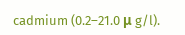cadmium (0.2–21.0 μ g/l).